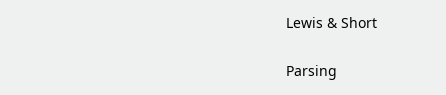Lewis & Short

Parsing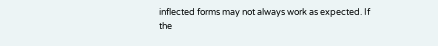inflected forms may not always work as expected. If the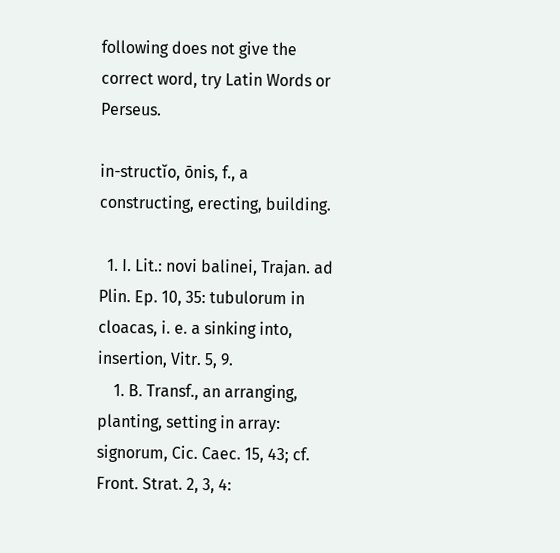following does not give the correct word, try Latin Words or Perseus.

in-structĭo, ōnis, f., a constructing, erecting, building.

  1. I. Lit.: novi balinei, Trajan. ad Plin. Ep. 10, 35: tubulorum in cloacas, i. e. a sinking into, insertion, Vitr. 5, 9.
    1. B. Transf., an arranging, planting, setting in array: signorum, Cic. Caec. 15, 43; cf. Front. Strat. 2, 3, 4: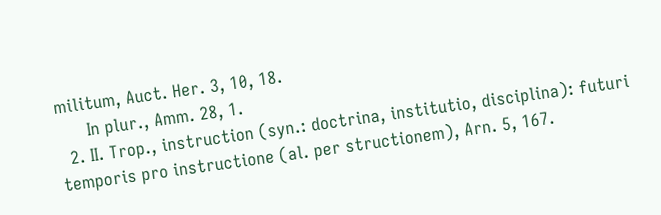militum, Auct. Her. 3, 10, 18.
      In plur., Amm. 28, 1.
  2. II. Trop., instruction (syn.: doctrina, institutio, disciplina): futuri temporis pro instructione (al. per structionem), Arn. 5, 167.